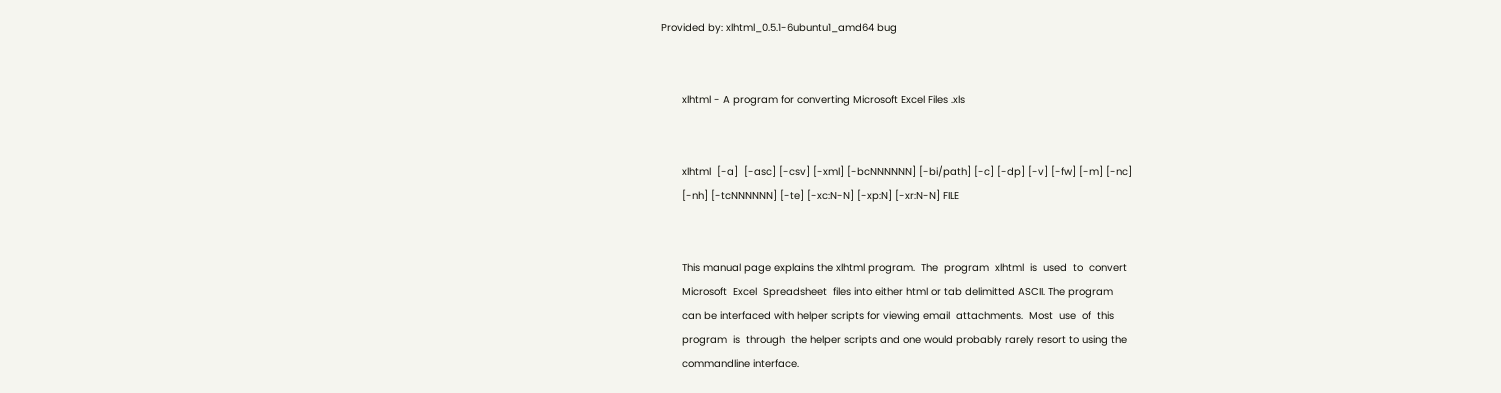Provided by: xlhtml_0.5.1-6ubuntu1_amd64 bug


       xlhtml - A program for converting Microsoft Excel Files .xls


       xlhtml  [-a]  [-asc] [-csv] [-xml] [-bcNNNNNN] [-bi/path] [-c] [-dp] [-v] [-fw] [-m] [-nc]
       [-nh] [-tcNNNNNN] [-te] [-xc:N-N] [-xp:N] [-xr:N-N] FILE


       This manual page explains the xlhtml program.  The  program  xlhtml  is  used  to  convert
       Microsoft  Excel  Spreadsheet  files into either html or tab delimitted ASCII. The program
       can be interfaced with helper scripts for viewing email  attachments.  Most  use  of  this
       program  is  through  the helper scripts and one would probably rarely resort to using the
       commandline interface.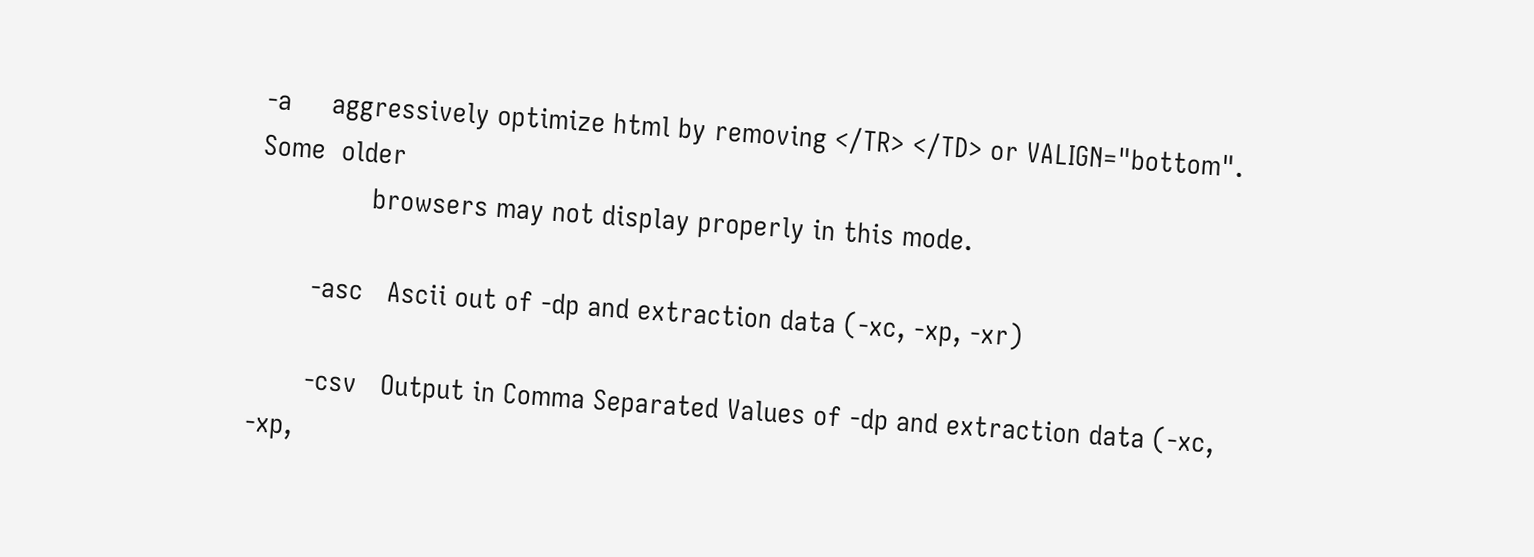-a     aggressively optimize html by removing </TR> </TD> or VALIGN="bottom".  Some  older
              browsers may not display properly in this mode.

       -asc   Ascii out of -dp and extraction data (-xc, -xp, -xr)

       -csv   Output in Comma Separated Values of -dp and extraction data (-xc, -xp,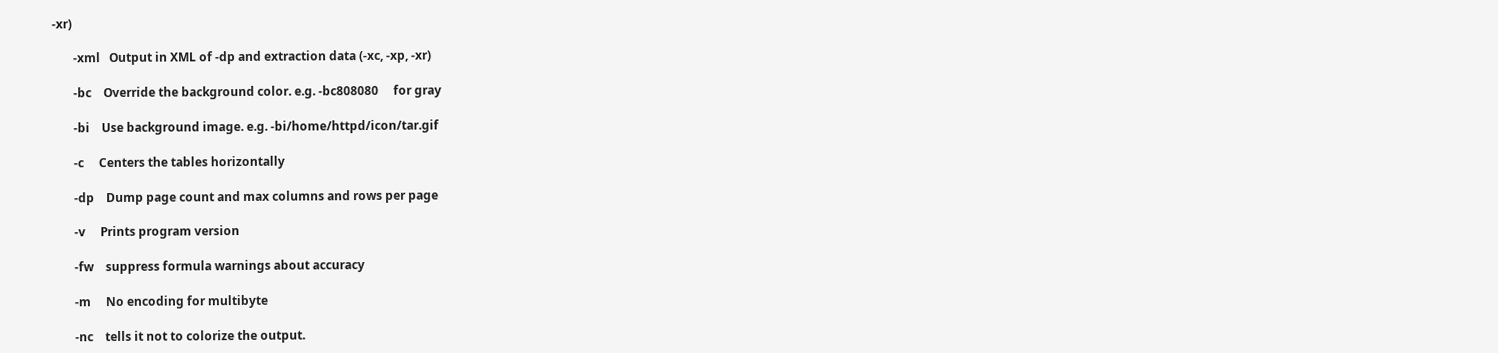-xr)

       -xml   Output in XML of -dp and extraction data (-xc, -xp, -xr)

       -bc    Override the background color. e.g. -bc808080     for gray

       -bi    Use background image. e.g. -bi/home/httpd/icon/tar.gif

       -c     Centers the tables horizontally

       -dp    Dump page count and max columns and rows per page

       -v     Prints program version

       -fw    suppress formula warnings about accuracy

       -m     No encoding for multibyte

       -nc    tells it not to colorize the output.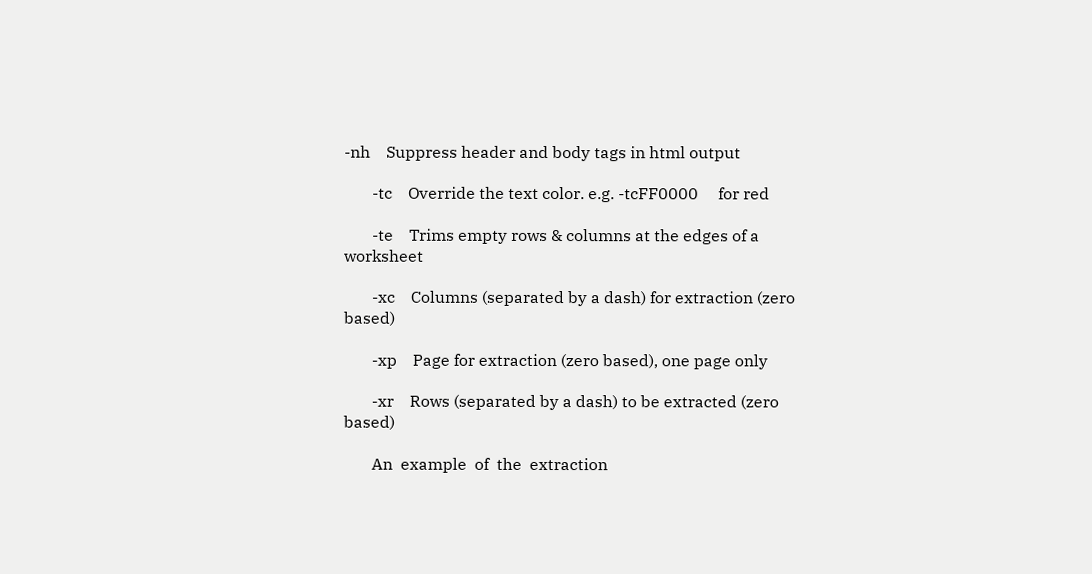-nh    Suppress header and body tags in html output

       -tc    Override the text color. e.g. -tcFF0000     for red

       -te    Trims empty rows & columns at the edges of a worksheet

       -xc    Columns (separated by a dash) for extraction (zero based)

       -xp    Page for extraction (zero based), one page only

       -xr    Rows (separated by a dash) to be extracted (zero based)

       An  example  of  the  extraction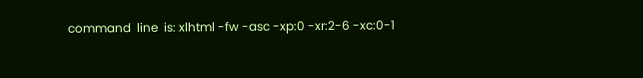command  line  is: xlhtml -fw -asc -xp:0 -xr:2-6 -xc:0-1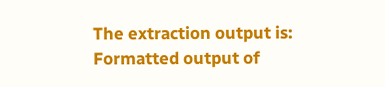The extraction output is: Formatted output of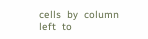cells  by  column  left  to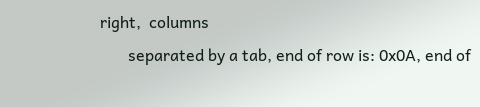right,  columns
       separated by a tab, end of row is: 0x0A, end of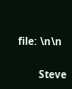file: \n\n


       Steve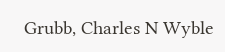Grubb, Charles N Wyble